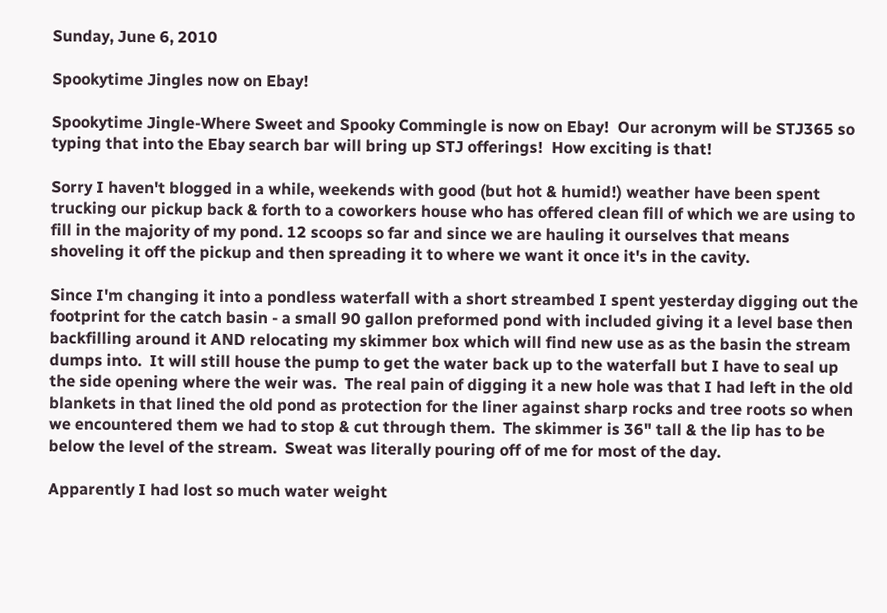Sunday, June 6, 2010

Spookytime Jingles now on Ebay!

Spookytime Jingle-Where Sweet and Spooky Commingle is now on Ebay!  Our acronym will be STJ365 so typing that into the Ebay search bar will bring up STJ offerings!  How exciting is that!

Sorry I haven't blogged in a while, weekends with good (but hot & humid!) weather have been spent trucking our pickup back & forth to a coworkers house who has offered clean fill of which we are using to fill in the majority of my pond. 12 scoops so far and since we are hauling it ourselves that means shoveling it off the pickup and then spreading it to where we want it once it's in the cavity.

Since I'm changing it into a pondless waterfall with a short streambed I spent yesterday digging out the footprint for the catch basin - a small 90 gallon preformed pond with included giving it a level base then backfilling around it AND relocating my skimmer box which will find new use as as the basin the stream dumps into.  It will still house the pump to get the water back up to the waterfall but I have to seal up the side opening where the weir was.  The real pain of digging it a new hole was that I had left in the old blankets in that lined the old pond as protection for the liner against sharp rocks and tree roots so when we encountered them we had to stop & cut through them.  The skimmer is 36" tall & the lip has to be below the level of the stream.  Sweat was literally pouring off of me for most of the day.

Apparently I had lost so much water weight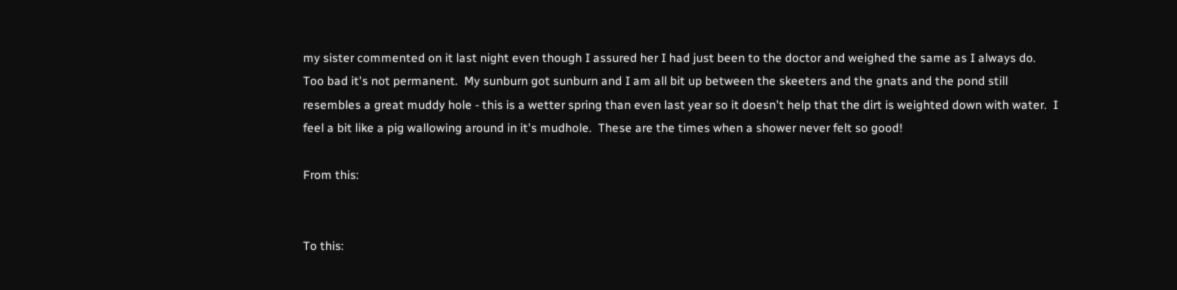my sister commented on it last night even though I assured her I had just been to the doctor and weighed the same as I always do.  Too bad it's not permanent.  My sunburn got sunburn and I am all bit up between the skeeters and the gnats and the pond still resembles a great muddy hole - this is a wetter spring than even last year so it doesn't help that the dirt is weighted down with water.  I feel a bit like a pig wallowing around in it's mudhole.  These are the times when a shower never felt so good!

From this:


To this: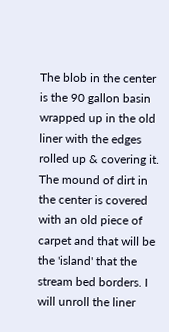The blob in the center is the 90 gallon basin wrapped up in the old liner with the edges rolled up & covering it.  The mound of dirt in the center is covered with an old piece of carpet and that will be the 'island' that the stream bed borders. I will unroll the liner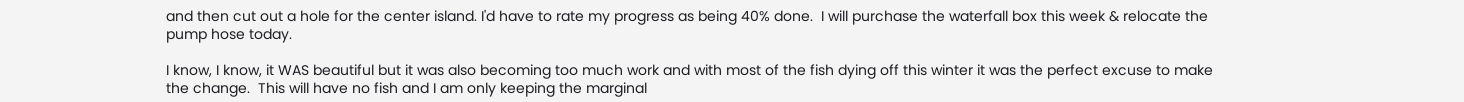and then cut out a hole for the center island. I'd have to rate my progress as being 40% done.  I will purchase the waterfall box this week & relocate the pump hose today.

I know, I know, it WAS beautiful but it was also becoming too much work and with most of the fish dying off this winter it was the perfect excuse to make the change.  This will have no fish and I am only keeping the marginal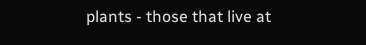plants - those that live at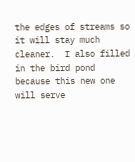the edges of streams so it will stay much cleaner.  I also filled in the bird pond because this new one will serve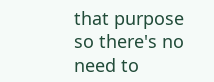that purpose so there's no need to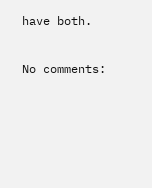have both.

No comments: